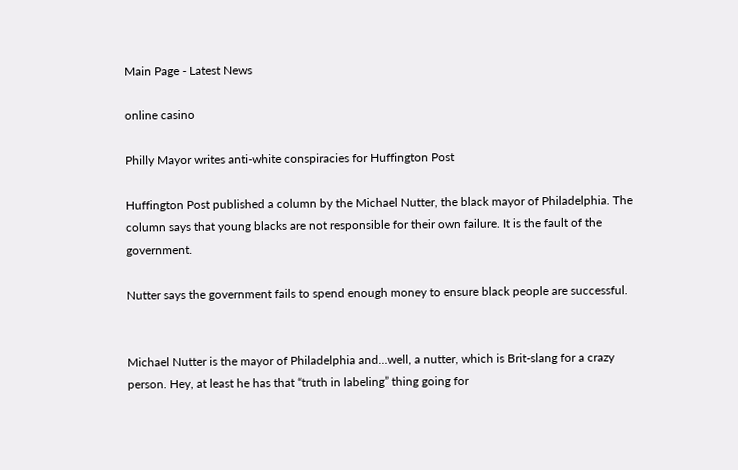Main Page - Latest News

online casino

Philly Mayor writes anti-white conspiracies for Huffington Post

Huffington Post published a column by the Michael Nutter, the black mayor of Philadelphia. The column says that young blacks are not responsible for their own failure. It is the fault of the government.

Nutter says the government fails to spend enough money to ensure black people are successful.


Michael Nutter is the mayor of Philadelphia and…well, a nutter, which is Brit-slang for a crazy person. Hey, at least he has that “truth in labeling” thing going for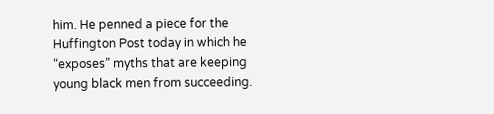him. He penned a piece for the Huffington Post today in which he “exposes” myths that are keeping young black men from succeeding.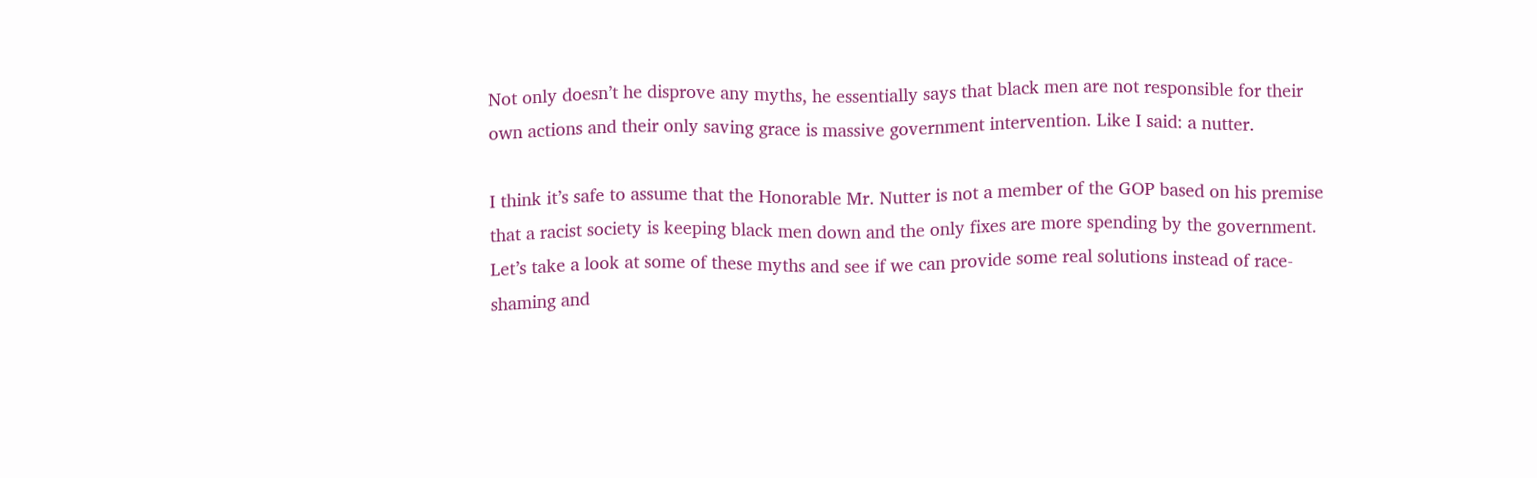Not only doesn’t he disprove any myths, he essentially says that black men are not responsible for their own actions and their only saving grace is massive government intervention. Like I said: a nutter.

I think it’s safe to assume that the Honorable Mr. Nutter is not a member of the GOP based on his premise that a racist society is keeping black men down and the only fixes are more spending by the government. Let’s take a look at some of these myths and see if we can provide some real solutions instead of race-shaming and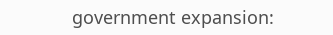government expansion: